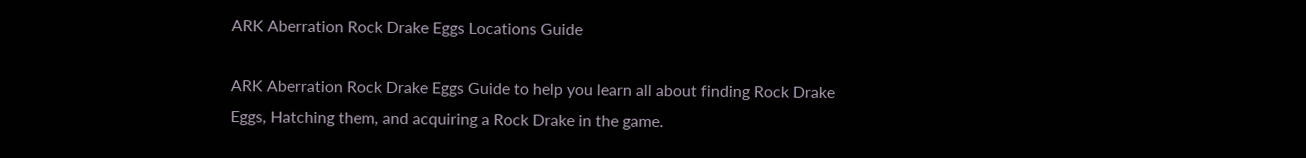ARK Aberration Rock Drake Eggs Locations Guide

ARK Aberration Rock Drake Eggs Guide to help you learn all about finding Rock Drake Eggs, Hatching them, and acquiring a Rock Drake in the game.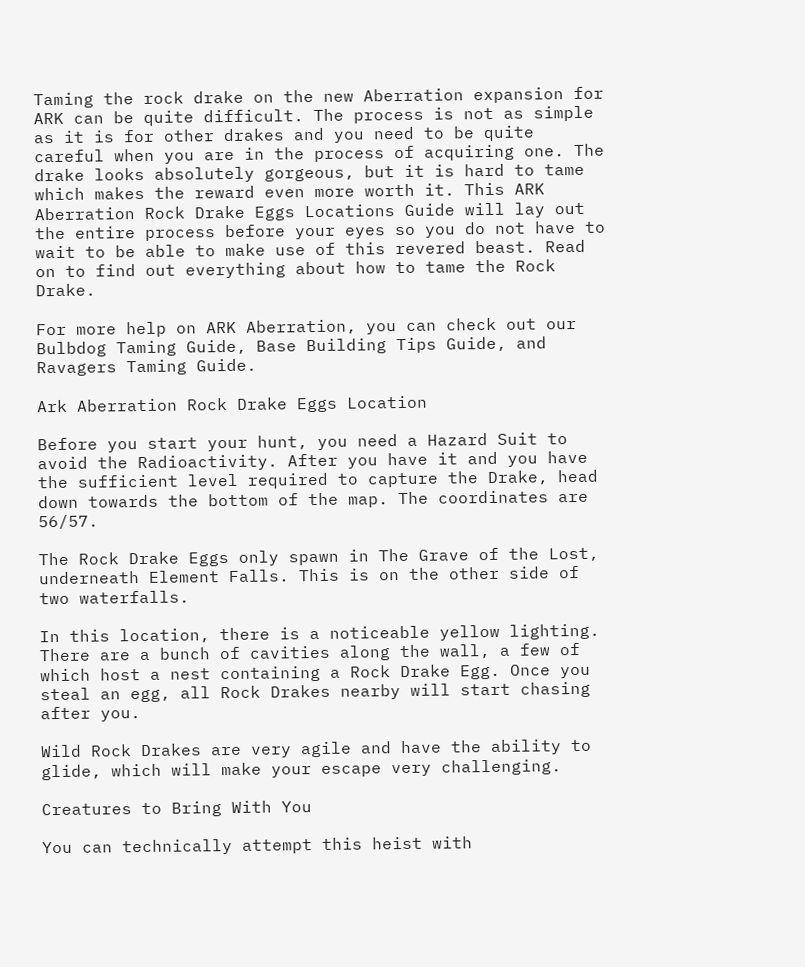Taming the rock drake on the new Aberration expansion for ARK can be quite difficult. The process is not as simple as it is for other drakes and you need to be quite careful when you are in the process of acquiring one. The drake looks absolutely gorgeous, but it is hard to tame which makes the reward even more worth it. This ARK Aberration Rock Drake Eggs Locations Guide will lay out the entire process before your eyes so you do not have to wait to be able to make use of this revered beast. Read on to find out everything about how to tame the Rock Drake.

For more help on ARK Aberration, you can check out our Bulbdog Taming Guide, Base Building Tips Guide, and Ravagers Taming Guide.

Ark Aberration Rock Drake Eggs Location

Before you start your hunt, you need a Hazard Suit to avoid the Radioactivity. After you have it and you have the sufficient level required to capture the Drake, head down towards the bottom of the map. The coordinates are 56/57.

The Rock Drake Eggs only spawn in The Grave of the Lost, underneath Element Falls. This is on the other side of two waterfalls.

In this location, there is a noticeable yellow lighting. There are a bunch of cavities along the wall, a few of which host a nest containing a Rock Drake Egg. Once you steal an egg, all Rock Drakes nearby will start chasing after you.

Wild Rock Drakes are very agile and have the ability to glide, which will make your escape very challenging.

Creatures to Bring With You

You can technically attempt this heist with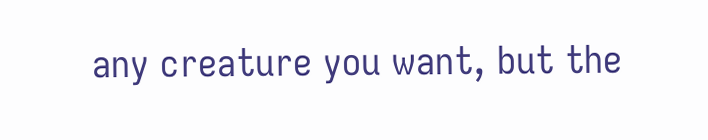any creature you want, but the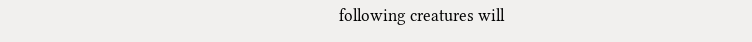following creatures will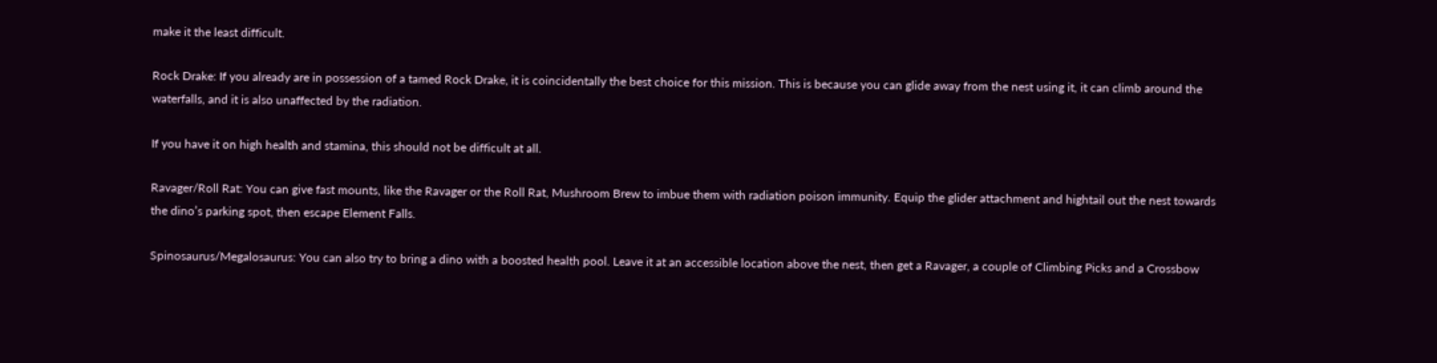make it the least difficult.

Rock Drake: If you already are in possession of a tamed Rock Drake, it is coincidentally the best choice for this mission. This is because you can glide away from the nest using it, it can climb around the waterfalls, and it is also unaffected by the radiation.

If you have it on high health and stamina, this should not be difficult at all.

Ravager/Roll Rat: You can give fast mounts, like the Ravager or the Roll Rat, Mushroom Brew to imbue them with radiation poison immunity. Equip the glider attachment and hightail out the nest towards the dino’s parking spot, then escape Element Falls.

Spinosaurus/Megalosaurus: You can also try to bring a dino with a boosted health pool. Leave it at an accessible location above the nest, then get a Ravager, a couple of Climbing Picks and a Crossbow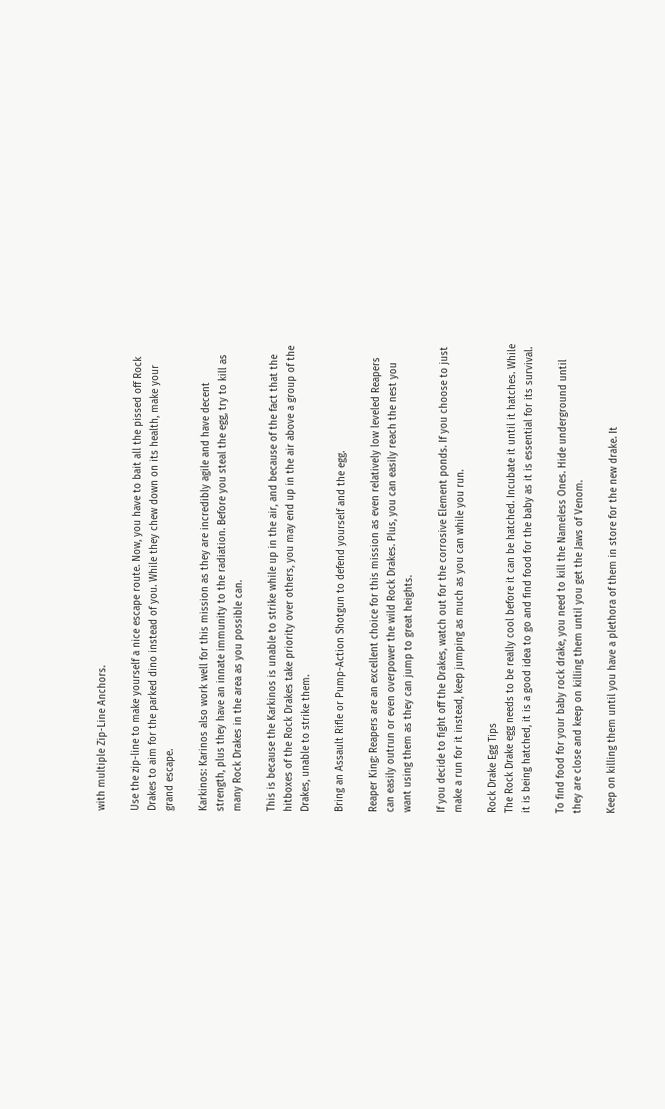with multiple Zip-Line Anchors.

Use the zip-line to make yourself a nice escape route. Now, you have to bait all the pissed off Rock Drakes to aim for the parked dino instead of you. While they chew down on its health, make your grand escape.

Karkinos: Karinos also work well for this mission as they are incredibly agile and have decent strength, plus they have an innate immunity to the radiation. Before you steal the egg, try to kill as many Rock Drakes in the area as you possible can.

This is because the Karkinos is unable to strike while up in the air, and because of the fact that the hitboxes of the Rock Drakes take priority over others, you may end up in the air above a group of the Drakes, unable to strike them.

Bring an Assault Rifle or Pump-Action Shotgun to defend yourself and the egg.

Reaper King: Reapers are an excellent choice for this mission as even relatively low leveled Reapers can easily outrun or even overpower the wild Rock Drakes. Plus, you can easily reach the nest you want using them as they can jump to great heights.

If you decide to fight off the Drakes, watch out for the corrosive Element ponds. If you choose to just make a run for it instead, keep jumping as much as you can while you run.

Rock Drake Egg Tips
The Rock Drake egg needs to be really cool before it can be hatched. Incubate it until it hatches. While it is being hatched, it is a good idea to go and find food for the baby as it is essential for its survival.

To find food for your baby rock drake, you need to kill the Nameless Ones. Hide underground until they are close and keep on killing them until you get the Jaws of Venom.

Keep on killing them until you have a plethora of them in store for the new drake. It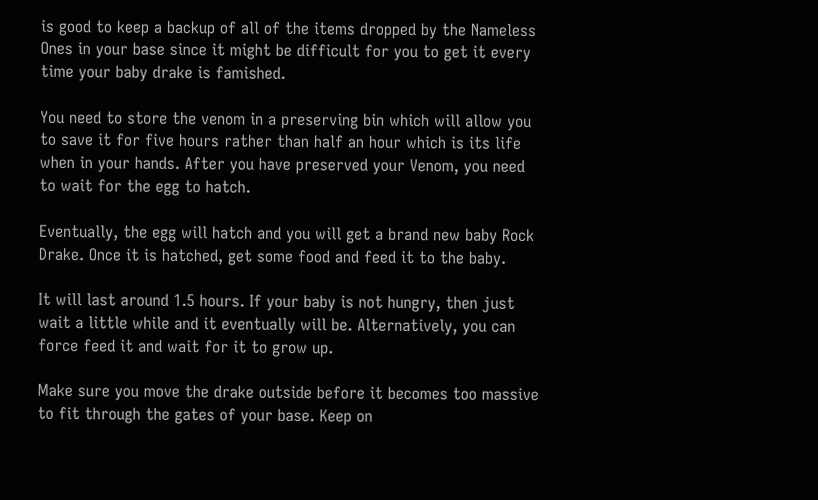is good to keep a backup of all of the items dropped by the Nameless Ones in your base since it might be difficult for you to get it every time your baby drake is famished.

You need to store the venom in a preserving bin which will allow you to save it for five hours rather than half an hour which is its life when in your hands. After you have preserved your Venom, you need to wait for the egg to hatch.

Eventually, the egg will hatch and you will get a brand new baby Rock Drake. Once it is hatched, get some food and feed it to the baby.

It will last around 1.5 hours. If your baby is not hungry, then just wait a little while and it eventually will be. Alternatively, you can force feed it and wait for it to grow up.

Make sure you move the drake outside before it becomes too massive to fit through the gates of your base. Keep on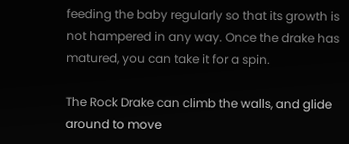feeding the baby regularly so that its growth is not hampered in any way. Once the drake has matured, you can take it for a spin.

The Rock Drake can climb the walls, and glide around to move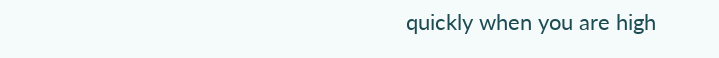quickly when you are high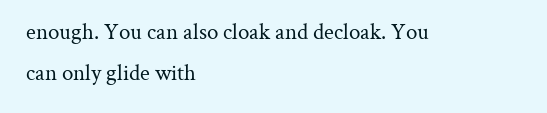enough. You can also cloak and decloak. You can only glide with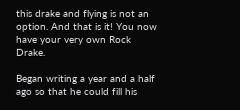this drake and flying is not an option. And that is it! You now have your very own Rock Drake.

Began writing a year and a half ago so that he could fill his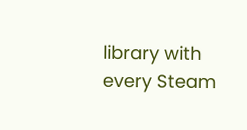library with every Steam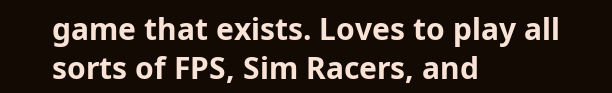game that exists. Loves to play all sorts of FPS, Sim Racers, and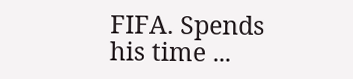FIFA. Spends his time ...